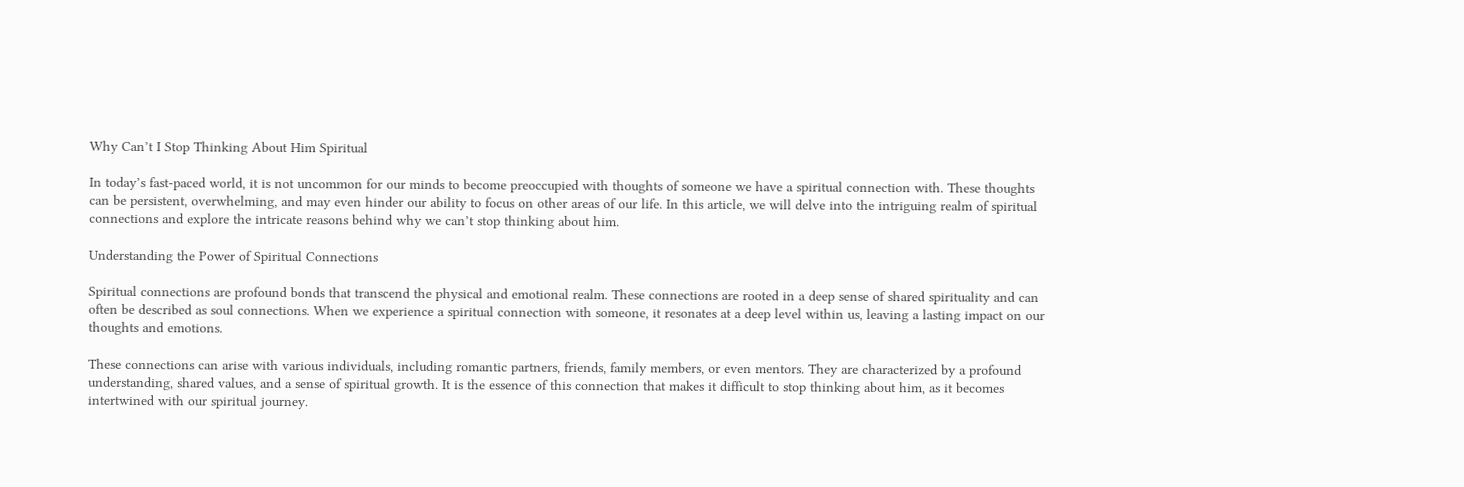Why Can’t I Stop Thinking About Him Spiritual

In today’s fast-paced world, it is not uncommon for our minds to become preoccupied with thoughts of someone we have a spiritual connection with. These thoughts can be persistent, overwhelming, and may even hinder our ability to focus on other areas of our life. In this article, we will delve into the intriguing realm of spiritual connections and explore the intricate reasons behind why we can’t stop thinking about him.

Understanding the Power of Spiritual Connections

Spiritual connections are profound bonds that transcend the physical and emotional realm. These connections are rooted in a deep sense of shared spirituality and can often be described as soul connections. When we experience a spiritual connection with someone, it resonates at a deep level within us, leaving a lasting impact on our thoughts and emotions.

These connections can arise with various individuals, including romantic partners, friends, family members, or even mentors. They are characterized by a profound understanding, shared values, and a sense of spiritual growth. It is the essence of this connection that makes it difficult to stop thinking about him, as it becomes intertwined with our spiritual journey.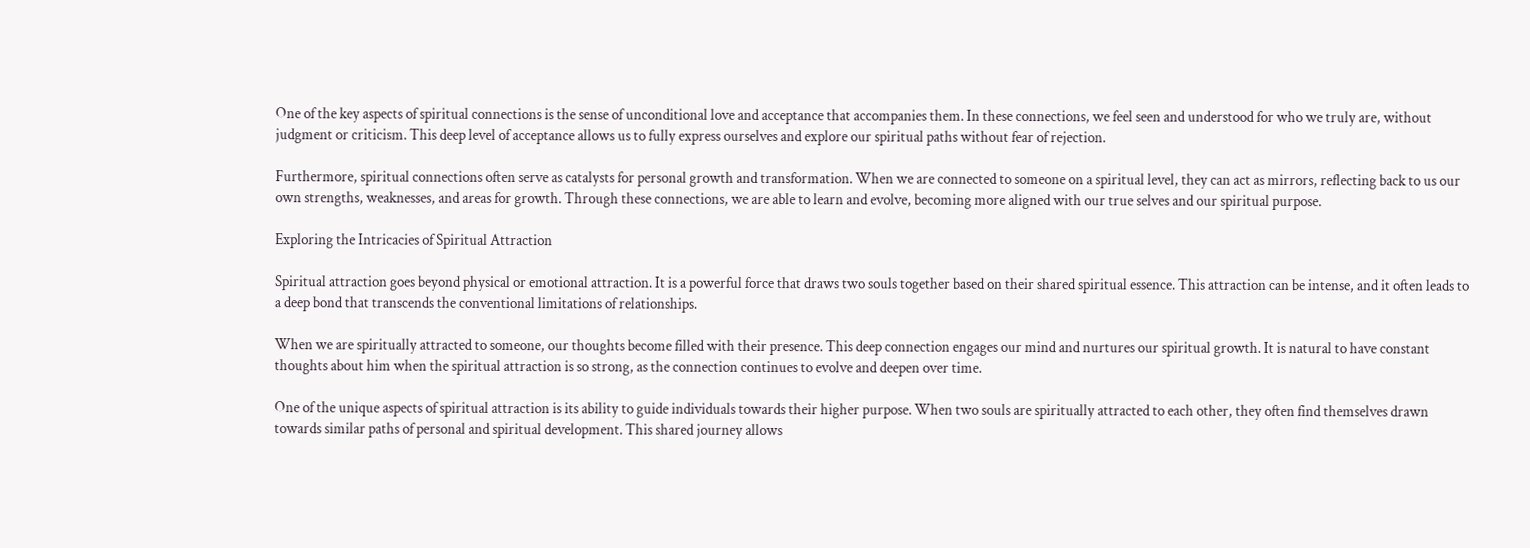One of the key aspects of spiritual connections is the sense of unconditional love and acceptance that accompanies them. In these connections, we feel seen and understood for who we truly are, without judgment or criticism. This deep level of acceptance allows us to fully express ourselves and explore our spiritual paths without fear of rejection.

Furthermore, spiritual connections often serve as catalysts for personal growth and transformation. When we are connected to someone on a spiritual level, they can act as mirrors, reflecting back to us our own strengths, weaknesses, and areas for growth. Through these connections, we are able to learn and evolve, becoming more aligned with our true selves and our spiritual purpose.

Exploring the Intricacies of Spiritual Attraction

Spiritual attraction goes beyond physical or emotional attraction. It is a powerful force that draws two souls together based on their shared spiritual essence. This attraction can be intense, and it often leads to a deep bond that transcends the conventional limitations of relationships.

When we are spiritually attracted to someone, our thoughts become filled with their presence. This deep connection engages our mind and nurtures our spiritual growth. It is natural to have constant thoughts about him when the spiritual attraction is so strong, as the connection continues to evolve and deepen over time.

One of the unique aspects of spiritual attraction is its ability to guide individuals towards their higher purpose. When two souls are spiritually attracted to each other, they often find themselves drawn towards similar paths of personal and spiritual development. This shared journey allows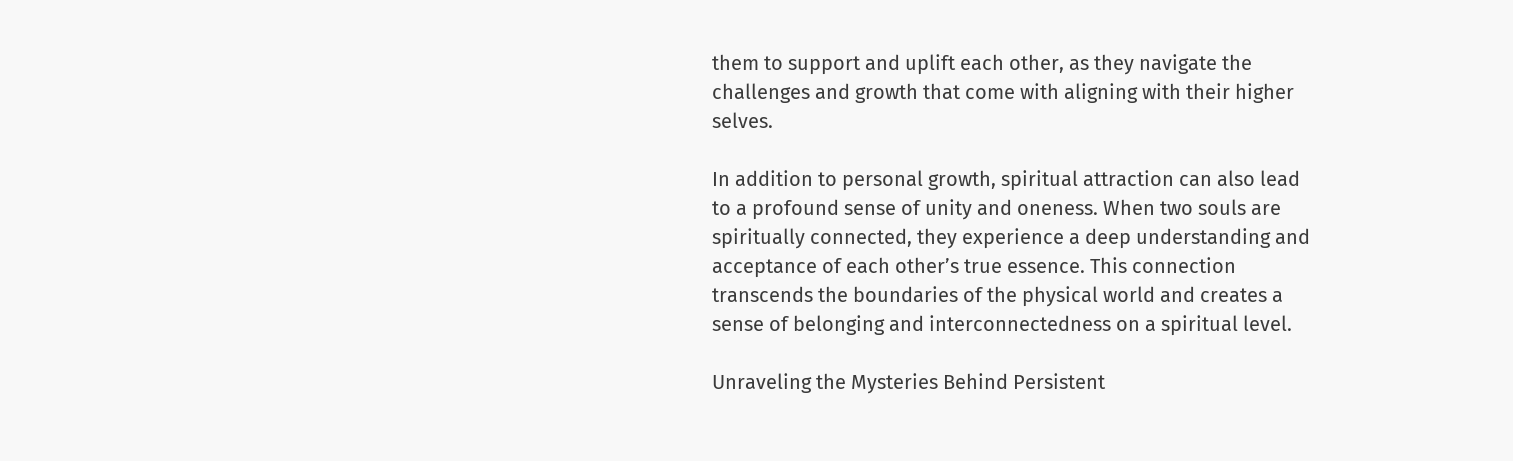them to support and uplift each other, as they navigate the challenges and growth that come with aligning with their higher selves.

In addition to personal growth, spiritual attraction can also lead to a profound sense of unity and oneness. When two souls are spiritually connected, they experience a deep understanding and acceptance of each other’s true essence. This connection transcends the boundaries of the physical world and creates a sense of belonging and interconnectedness on a spiritual level.

Unraveling the Mysteries Behind Persistent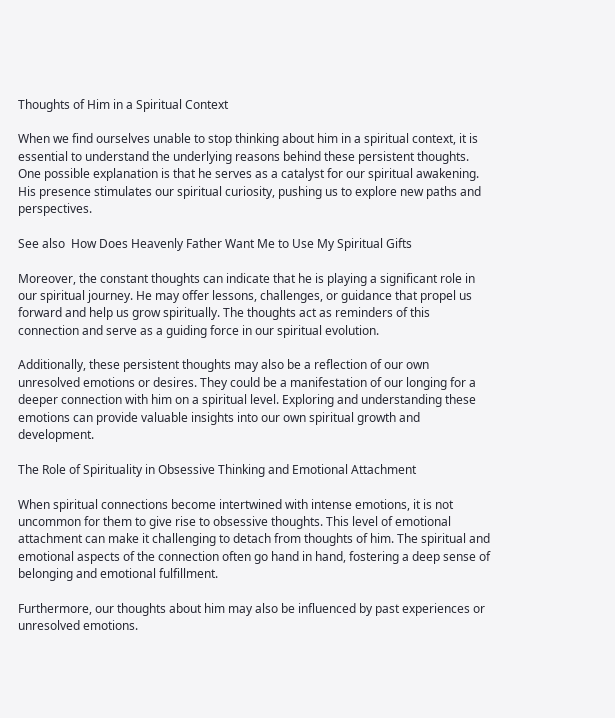Thoughts of Him in a Spiritual Context

When we find ourselves unable to stop thinking about him in a spiritual context, it is essential to understand the underlying reasons behind these persistent thoughts. One possible explanation is that he serves as a catalyst for our spiritual awakening. His presence stimulates our spiritual curiosity, pushing us to explore new paths and perspectives.

See also  How Does Heavenly Father Want Me to Use My Spiritual Gifts

Moreover, the constant thoughts can indicate that he is playing a significant role in our spiritual journey. He may offer lessons, challenges, or guidance that propel us forward and help us grow spiritually. The thoughts act as reminders of this connection and serve as a guiding force in our spiritual evolution.

Additionally, these persistent thoughts may also be a reflection of our own unresolved emotions or desires. They could be a manifestation of our longing for a deeper connection with him on a spiritual level. Exploring and understanding these emotions can provide valuable insights into our own spiritual growth and development.

The Role of Spirituality in Obsessive Thinking and Emotional Attachment

When spiritual connections become intertwined with intense emotions, it is not uncommon for them to give rise to obsessive thoughts. This level of emotional attachment can make it challenging to detach from thoughts of him. The spiritual and emotional aspects of the connection often go hand in hand, fostering a deep sense of belonging and emotional fulfillment.

Furthermore, our thoughts about him may also be influenced by past experiences or unresolved emotions.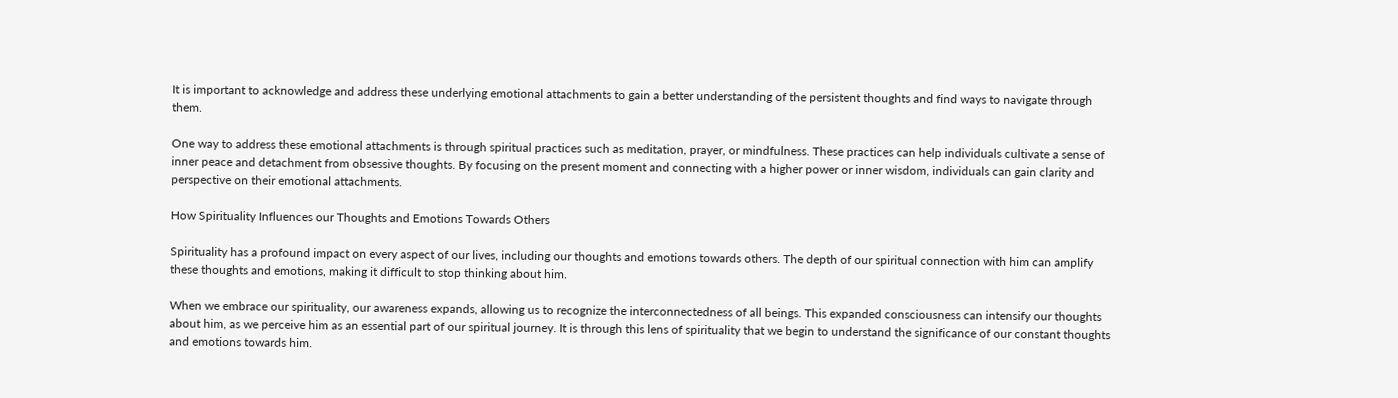It is important to acknowledge and address these underlying emotional attachments to gain a better understanding of the persistent thoughts and find ways to navigate through them.

One way to address these emotional attachments is through spiritual practices such as meditation, prayer, or mindfulness. These practices can help individuals cultivate a sense of inner peace and detachment from obsessive thoughts. By focusing on the present moment and connecting with a higher power or inner wisdom, individuals can gain clarity and perspective on their emotional attachments.

How Spirituality Influences our Thoughts and Emotions Towards Others

Spirituality has a profound impact on every aspect of our lives, including our thoughts and emotions towards others. The depth of our spiritual connection with him can amplify these thoughts and emotions, making it difficult to stop thinking about him.

When we embrace our spirituality, our awareness expands, allowing us to recognize the interconnectedness of all beings. This expanded consciousness can intensify our thoughts about him, as we perceive him as an essential part of our spiritual journey. It is through this lens of spirituality that we begin to understand the significance of our constant thoughts and emotions towards him.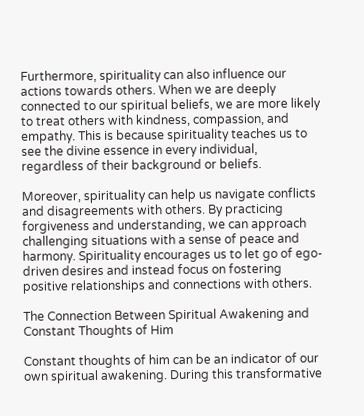Furthermore, spirituality can also influence our actions towards others. When we are deeply connected to our spiritual beliefs, we are more likely to treat others with kindness, compassion, and empathy. This is because spirituality teaches us to see the divine essence in every individual, regardless of their background or beliefs.

Moreover, spirituality can help us navigate conflicts and disagreements with others. By practicing forgiveness and understanding, we can approach challenging situations with a sense of peace and harmony. Spirituality encourages us to let go of ego-driven desires and instead focus on fostering positive relationships and connections with others.

The Connection Between Spiritual Awakening and Constant Thoughts of Him

Constant thoughts of him can be an indicator of our own spiritual awakening. During this transformative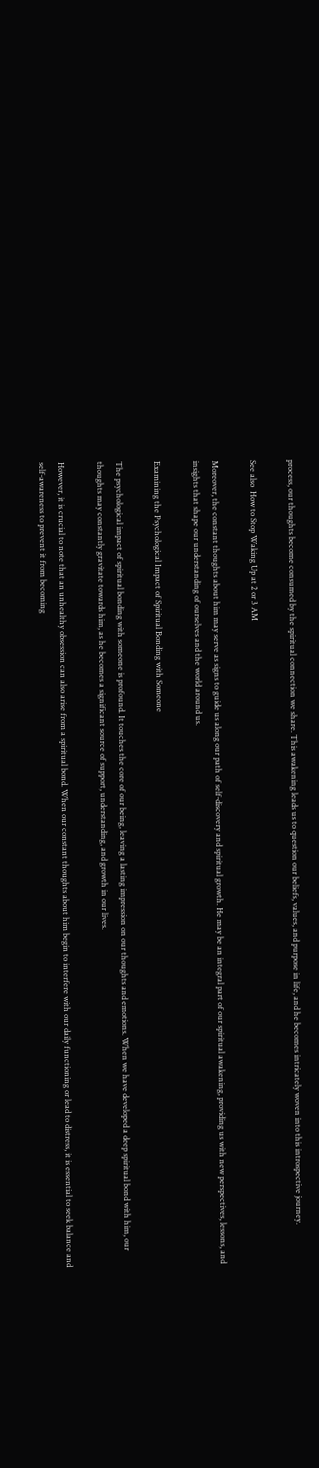process, our thoughts become consumed by the spiritual connection we share. This awakening leads us to question our beliefs, values, and purpose in life, and he becomes intricately woven into this introspective journey.

See also  How to Stop Waking Up at 2 or 3 AM

Moreover, the constant thoughts about him may serve as signs to guide us along our path of self-discovery and spiritual growth. He may be an integral part of our spiritual awakening, providing us with new perspectives, lessons, and insights that shape our understanding of ourselves and the world around us.

Examining the Psychological Impact of Spiritual Bonding with Someone

The psychological impact of spiritual bonding with someone is profound. It touches the core of our being, leaving a lasting impression on our thoughts and emotions. When we have developed a deep spiritual bond with him, our thoughts may constantly gravitate towards him, as he becomes a significant source of support, understanding, and growth in our lives.

However, it is crucial to note that an unhealthy obsession can also arise from a spiritual bond. When our constant thoughts about him begin to interfere with our daily functioning or lead to distress, it is essential to seek balance and self-awareness to prevent it from becoming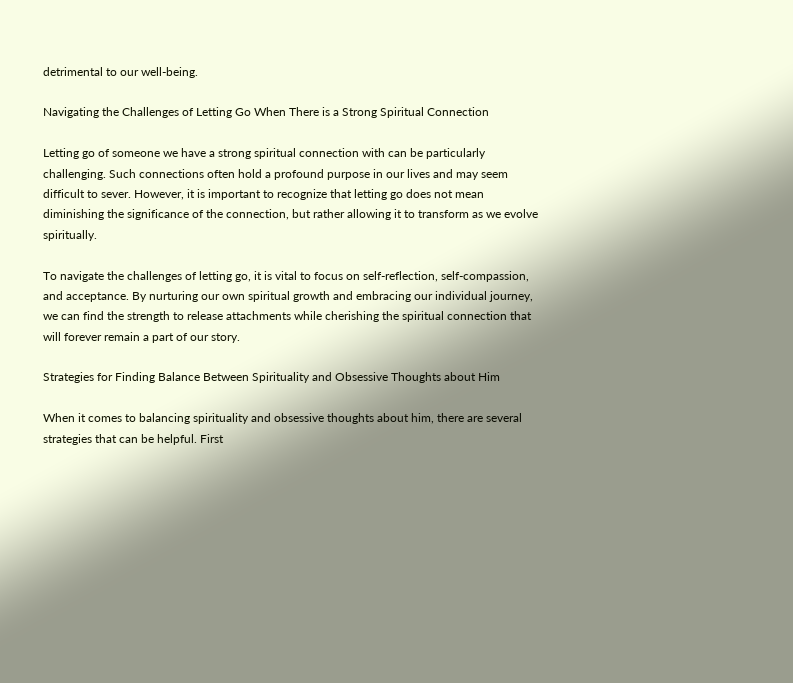detrimental to our well-being.

Navigating the Challenges of Letting Go When There is a Strong Spiritual Connection

Letting go of someone we have a strong spiritual connection with can be particularly challenging. Such connections often hold a profound purpose in our lives and may seem difficult to sever. However, it is important to recognize that letting go does not mean diminishing the significance of the connection, but rather allowing it to transform as we evolve spiritually.

To navigate the challenges of letting go, it is vital to focus on self-reflection, self-compassion, and acceptance. By nurturing our own spiritual growth and embracing our individual journey, we can find the strength to release attachments while cherishing the spiritual connection that will forever remain a part of our story.

Strategies for Finding Balance Between Spirituality and Obsessive Thoughts about Him

When it comes to balancing spirituality and obsessive thoughts about him, there are several strategies that can be helpful. First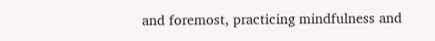and foremost, practicing mindfulness and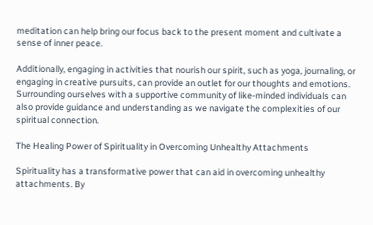meditation can help bring our focus back to the present moment and cultivate a sense of inner peace.

Additionally, engaging in activities that nourish our spirit, such as yoga, journaling, or engaging in creative pursuits, can provide an outlet for our thoughts and emotions. Surrounding ourselves with a supportive community of like-minded individuals can also provide guidance and understanding as we navigate the complexities of our spiritual connection.

The Healing Power of Spirituality in Overcoming Unhealthy Attachments

Spirituality has a transformative power that can aid in overcoming unhealthy attachments. By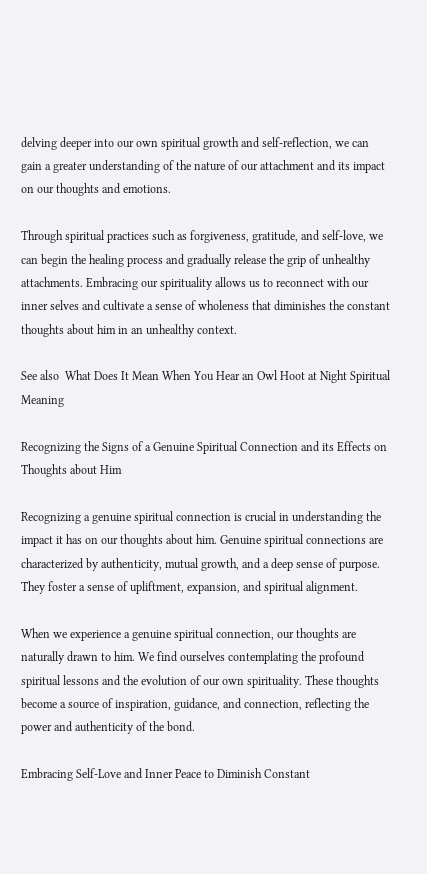delving deeper into our own spiritual growth and self-reflection, we can gain a greater understanding of the nature of our attachment and its impact on our thoughts and emotions.

Through spiritual practices such as forgiveness, gratitude, and self-love, we can begin the healing process and gradually release the grip of unhealthy attachments. Embracing our spirituality allows us to reconnect with our inner selves and cultivate a sense of wholeness that diminishes the constant thoughts about him in an unhealthy context.

See also  What Does It Mean When You Hear an Owl Hoot at Night Spiritual Meaning

Recognizing the Signs of a Genuine Spiritual Connection and its Effects on Thoughts about Him

Recognizing a genuine spiritual connection is crucial in understanding the impact it has on our thoughts about him. Genuine spiritual connections are characterized by authenticity, mutual growth, and a deep sense of purpose. They foster a sense of upliftment, expansion, and spiritual alignment.

When we experience a genuine spiritual connection, our thoughts are naturally drawn to him. We find ourselves contemplating the profound spiritual lessons and the evolution of our own spirituality. These thoughts become a source of inspiration, guidance, and connection, reflecting the power and authenticity of the bond.

Embracing Self-Love and Inner Peace to Diminish Constant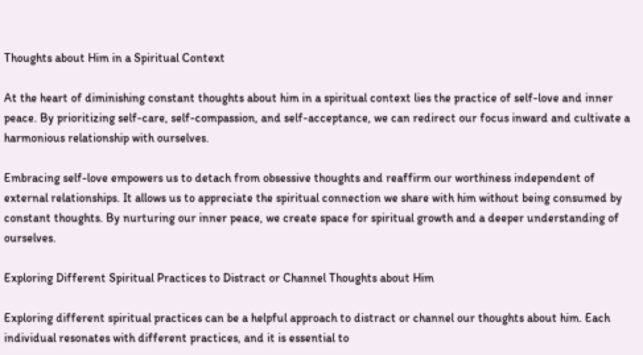Thoughts about Him in a Spiritual Context

At the heart of diminishing constant thoughts about him in a spiritual context lies the practice of self-love and inner peace. By prioritizing self-care, self-compassion, and self-acceptance, we can redirect our focus inward and cultivate a harmonious relationship with ourselves.

Embracing self-love empowers us to detach from obsessive thoughts and reaffirm our worthiness independent of external relationships. It allows us to appreciate the spiritual connection we share with him without being consumed by constant thoughts. By nurturing our inner peace, we create space for spiritual growth and a deeper understanding of ourselves.

Exploring Different Spiritual Practices to Distract or Channel Thoughts about Him

Exploring different spiritual practices can be a helpful approach to distract or channel our thoughts about him. Each individual resonates with different practices, and it is essential to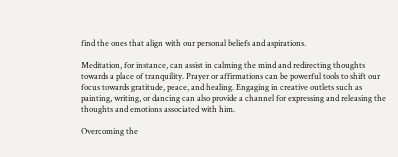find the ones that align with our personal beliefs and aspirations.

Meditation, for instance, can assist in calming the mind and redirecting thoughts towards a place of tranquility. Prayer or affirmations can be powerful tools to shift our focus towards gratitude, peace, and healing. Engaging in creative outlets such as painting, writing, or dancing can also provide a channel for expressing and releasing the thoughts and emotions associated with him.

Overcoming the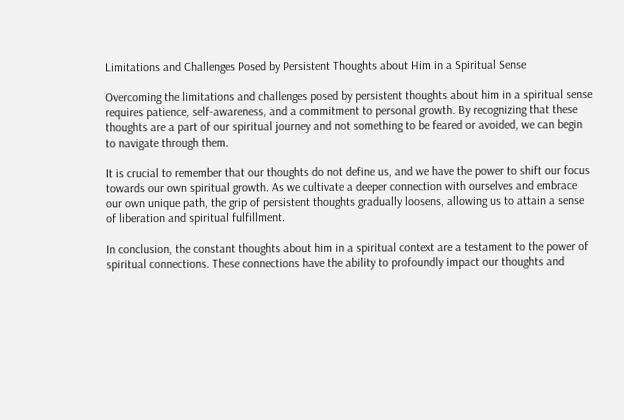Limitations and Challenges Posed by Persistent Thoughts about Him in a Spiritual Sense

Overcoming the limitations and challenges posed by persistent thoughts about him in a spiritual sense requires patience, self-awareness, and a commitment to personal growth. By recognizing that these thoughts are a part of our spiritual journey and not something to be feared or avoided, we can begin to navigate through them.

It is crucial to remember that our thoughts do not define us, and we have the power to shift our focus towards our own spiritual growth. As we cultivate a deeper connection with ourselves and embrace our own unique path, the grip of persistent thoughts gradually loosens, allowing us to attain a sense of liberation and spiritual fulfillment.

In conclusion, the constant thoughts about him in a spiritual context are a testament to the power of spiritual connections. These connections have the ability to profoundly impact our thoughts and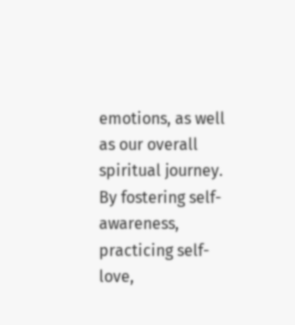emotions, as well as our overall spiritual journey. By fostering self-awareness, practicing self-love,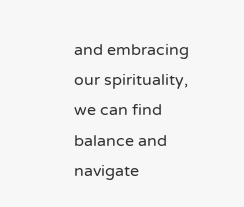and embracing our spirituality, we can find balance and navigate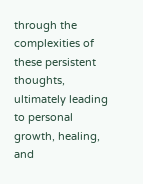through the complexities of these persistent thoughts, ultimately leading to personal growth, healing, and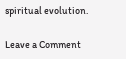spiritual evolution.

Leave a Comment